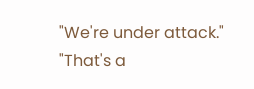"We're under attack."
"That's a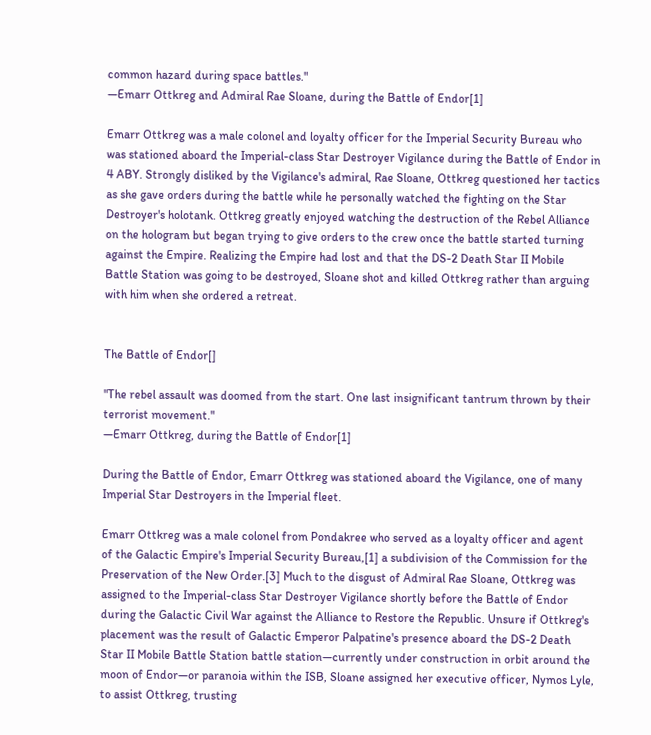common hazard during space battles."
―Emarr Ottkreg and Admiral Rae Sloane, during the Battle of Endor[1]

Emarr Ottkreg was a male colonel and loyalty officer for the Imperial Security Bureau who was stationed aboard the Imperial-class Star Destroyer Vigilance during the Battle of Endor in 4 ABY. Strongly disliked by the Vigilance's admiral, Rae Sloane, Ottkreg questioned her tactics as she gave orders during the battle while he personally watched the fighting on the Star Destroyer's holotank. Ottkreg greatly enjoyed watching the destruction of the Rebel Alliance on the hologram but began trying to give orders to the crew once the battle started turning against the Empire. Realizing the Empire had lost and that the DS-2 Death Star II Mobile Battle Station was going to be destroyed, Sloane shot and killed Ottkreg rather than arguing with him when she ordered a retreat.


The Battle of Endor[]

"The rebel assault was doomed from the start. One last insignificant tantrum thrown by their terrorist movement."
―Emarr Ottkreg, during the Battle of Endor[1]

During the Battle of Endor, Emarr Ottkreg was stationed aboard the Vigilance, one of many Imperial Star Destroyers in the Imperial fleet.

Emarr Ottkreg was a male colonel from Pondakree who served as a loyalty officer and agent of the Galactic Empire's Imperial Security Bureau,[1] a subdivision of the Commission for the Preservation of the New Order.[3] Much to the disgust of Admiral Rae Sloane, Ottkreg was assigned to the Imperial-class Star Destroyer Vigilance shortly before the Battle of Endor during the Galactic Civil War against the Alliance to Restore the Republic. Unsure if Ottkreg's placement was the result of Galactic Emperor Palpatine's presence aboard the DS-2 Death Star II Mobile Battle Station battle station—currently under construction in orbit around the moon of Endor—or paranoia within the ISB, Sloane assigned her executive officer, Nymos Lyle, to assist Ottkreg, trusting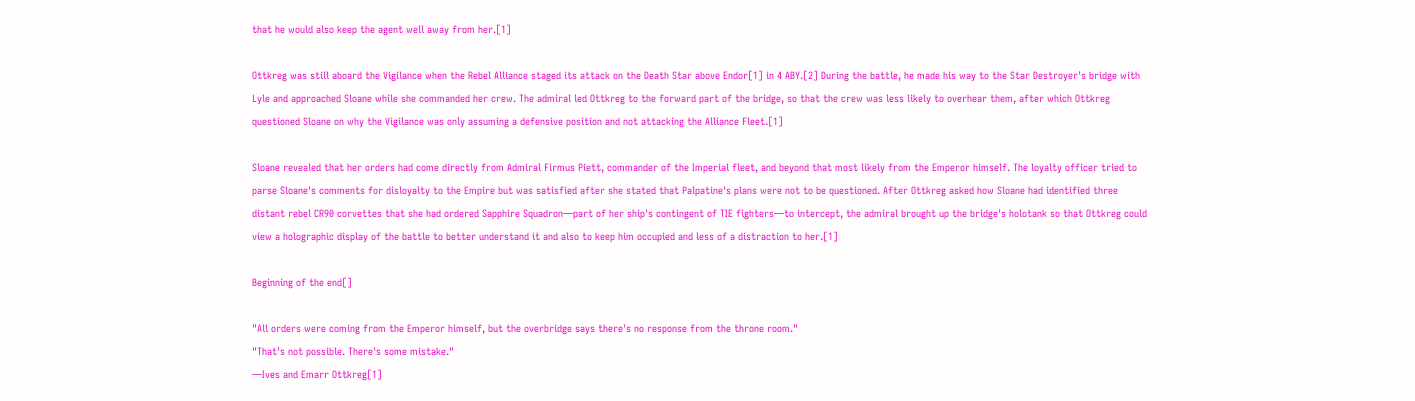that he would also keep the agent well away from her.[1]

Ottkreg was still aboard the Vigilance when the Rebel Alliance staged its attack on the Death Star above Endor[1] in 4 ABY.[2] During the battle, he made his way to the Star Destroyer's bridge with Lyle and approached Sloane while she commanded her crew. The admiral led Ottkreg to the forward part of the bridge, so that the crew was less likely to overhear them, after which Ottkreg questioned Sloane on why the Vigilance was only assuming a defensive position and not attacking the Alliance Fleet.[1]

Sloane revealed that her orders had come directly from Admiral Firmus Piett, commander of the Imperial fleet, and beyond that most likely from the Emperor himself. The loyalty officer tried to parse Sloane's comments for disloyalty to the Empire but was satisfied after she stated that Palpatine's plans were not to be questioned. After Ottkreg asked how Sloane had identified three distant rebel CR90 corvettes that she had ordered Sapphire Squadron—part of her ship's contingent of TIE fighters—to intercept, the admiral brought up the bridge's holotank so that Ottkreg could view a holographic display of the battle to better understand it and also to keep him occupied and less of a distraction to her.[1]

Beginning of the end[]

"All orders were coming from the Emperor himself, but the overbridge says there's no response from the throne room."
"That's not possible. There's some mistake."
―Ives and Emarr Ottkreg[1]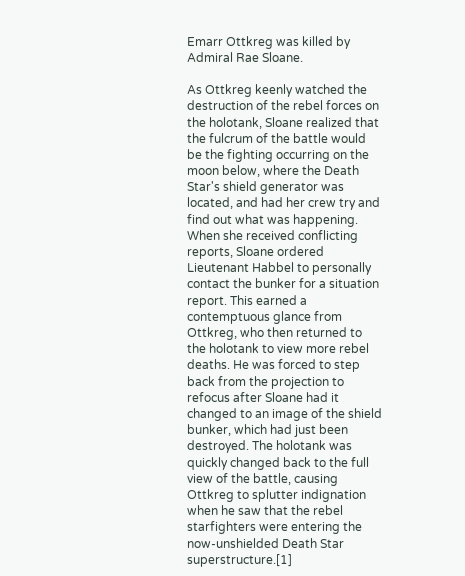Emarr Ottkreg was killed by Admiral Rae Sloane.

As Ottkreg keenly watched the destruction of the rebel forces on the holotank, Sloane realized that the fulcrum of the battle would be the fighting occurring on the moon below, where the Death Star's shield generator was located, and had her crew try and find out what was happening. When she received conflicting reports, Sloane ordered Lieutenant Habbel to personally contact the bunker for a situation report. This earned a contemptuous glance from Ottkreg, who then returned to the holotank to view more rebel deaths. He was forced to step back from the projection to refocus after Sloane had it changed to an image of the shield bunker, which had just been destroyed. The holotank was quickly changed back to the full view of the battle, causing Ottkreg to splutter indignation when he saw that the rebel starfighters were entering the now-unshielded Death Star superstructure.[1]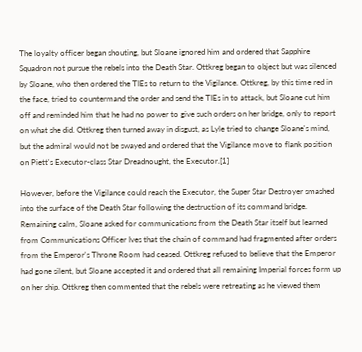The loyalty officer began shouting, but Sloane ignored him and ordered that Sapphire Squadron not pursue the rebels into the Death Star. Ottkreg began to object but was silenced by Sloane, who then ordered the TIEs to return to the Vigilance. Ottkreg, by this time red in the face, tried to countermand the order and send the TIEs in to attack, but Sloane cut him off and reminded him that he had no power to give such orders on her bridge, only to report on what she did. Ottkreg then turned away in disgust, as Lyle tried to change Sloane's mind, but the admiral would not be swayed and ordered that the Vigilance move to flank position on Piett's Executor-class Star Dreadnought, the Executor.[1]

However, before the Vigilance could reach the Executor, the Super Star Destroyer smashed into the surface of the Death Star following the destruction of its command bridge. Remaining calm, Sloane asked for communications from the Death Star itself but learned from Communications Officer Ives that the chain of command had fragmented after orders from the Emperor's Throne Room had ceased. Ottkreg refused to believe that the Emperor had gone silent, but Sloane accepted it and ordered that all remaining Imperial forces form up on her ship. Ottkreg then commented that the rebels were retreating as he viewed them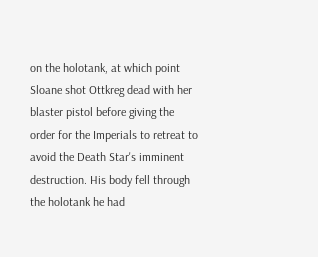on the holotank, at which point Sloane shot Ottkreg dead with her blaster pistol before giving the order for the Imperials to retreat to avoid the Death Star's imminent destruction. His body fell through the holotank he had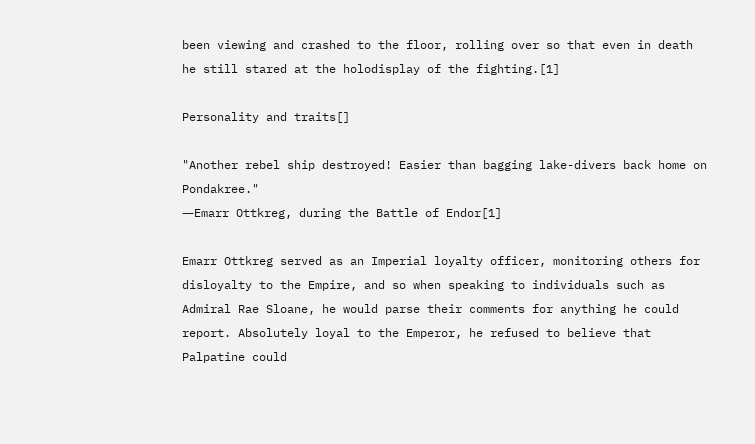been viewing and crashed to the floor, rolling over so that even in death he still stared at the holodisplay of the fighting.[1]

Personality and traits[]

"Another rebel ship destroyed! Easier than bagging lake-divers back home on Pondakree."
―Emarr Ottkreg, during the Battle of Endor[1]

Emarr Ottkreg served as an Imperial loyalty officer, monitoring others for disloyalty to the Empire, and so when speaking to individuals such as Admiral Rae Sloane, he would parse their comments for anything he could report. Absolutely loyal to the Emperor, he refused to believe that Palpatine could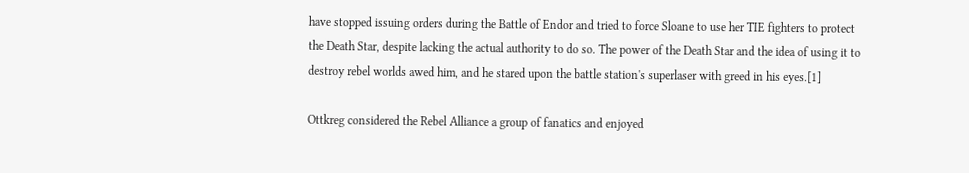have stopped issuing orders during the Battle of Endor and tried to force Sloane to use her TIE fighters to protect the Death Star, despite lacking the actual authority to do so. The power of the Death Star and the idea of using it to destroy rebel worlds awed him, and he stared upon the battle station's superlaser with greed in his eyes.[1]

Ottkreg considered the Rebel Alliance a group of fanatics and enjoyed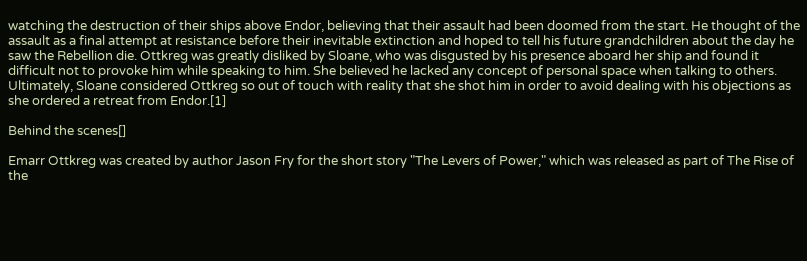watching the destruction of their ships above Endor, believing that their assault had been doomed from the start. He thought of the assault as a final attempt at resistance before their inevitable extinction and hoped to tell his future grandchildren about the day he saw the Rebellion die. Ottkreg was greatly disliked by Sloane, who was disgusted by his presence aboard her ship and found it difficult not to provoke him while speaking to him. She believed he lacked any concept of personal space when talking to others. Ultimately, Sloane considered Ottkreg so out of touch with reality that she shot him in order to avoid dealing with his objections as she ordered a retreat from Endor.[1]

Behind the scenes[]

Emarr Ottkreg was created by author Jason Fry for the short story "The Levers of Power," which was released as part of The Rise of the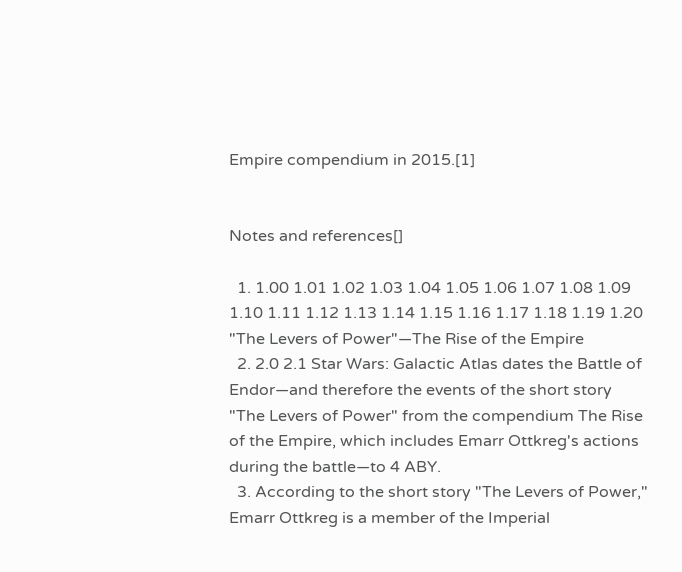Empire compendium in 2015.[1]


Notes and references[]

  1. 1.00 1.01 1.02 1.03 1.04 1.05 1.06 1.07 1.08 1.09 1.10 1.11 1.12 1.13 1.14 1.15 1.16 1.17 1.18 1.19 1.20 "The Levers of Power"—The Rise of the Empire
  2. 2.0 2.1 Star Wars: Galactic Atlas dates the Battle of Endor—and therefore the events of the short story "The Levers of Power" from the compendium The Rise of the Empire, which includes Emarr Ottkreg's actions during the battle—to 4 ABY.
  3. According to the short story "The Levers of Power," Emarr Ottkreg is a member of the Imperial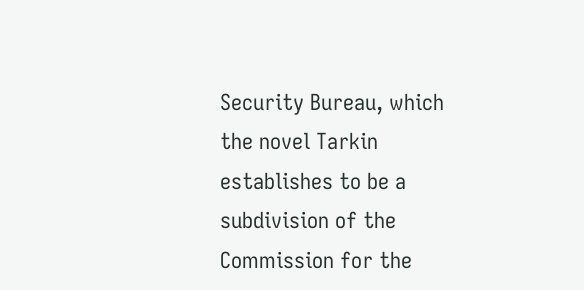Security Bureau, which the novel Tarkin establishes to be a subdivision of the Commission for the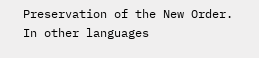Preservation of the New Order.
In other languages